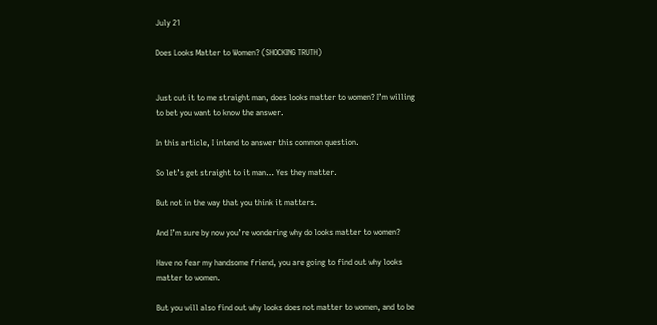July 21

Does Looks Matter to Women? (SHOCKING TRUTH)


Just cut it to me straight man, does looks matter to women? I’m willing to bet you want to know the answer.

In this article, I intend to answer this common question.

So let’s get straight to it man… Yes they matter.

But not in the way that you think it matters.

And I’m sure by now you’re wondering why do looks matter to women?

Have no fear my handsome friend, you are going to find out why looks matter to women.

But you will also find out why looks does not matter to women, and to be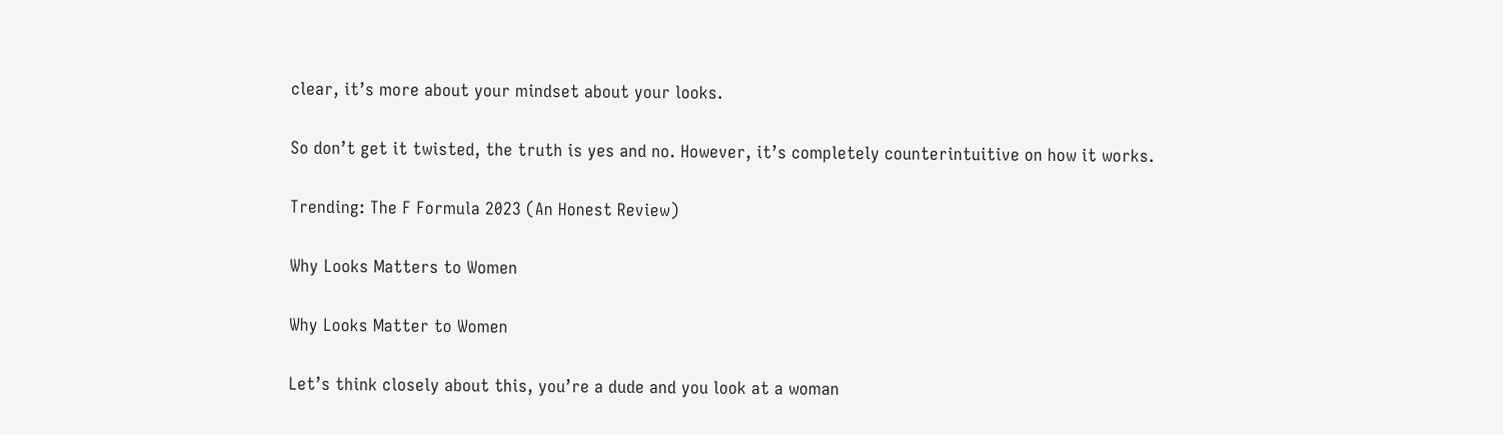clear, it’s more about your mindset about your looks.

So don’t get it twisted, the truth is yes and no. However, it’s completely counterintuitive on how it works.

Trending: The F Formula 2023 (An Honest Review)

Why Looks Matters to Women

Why Looks Matter to Women

Let’s think closely about this, you’re a dude and you look at a woman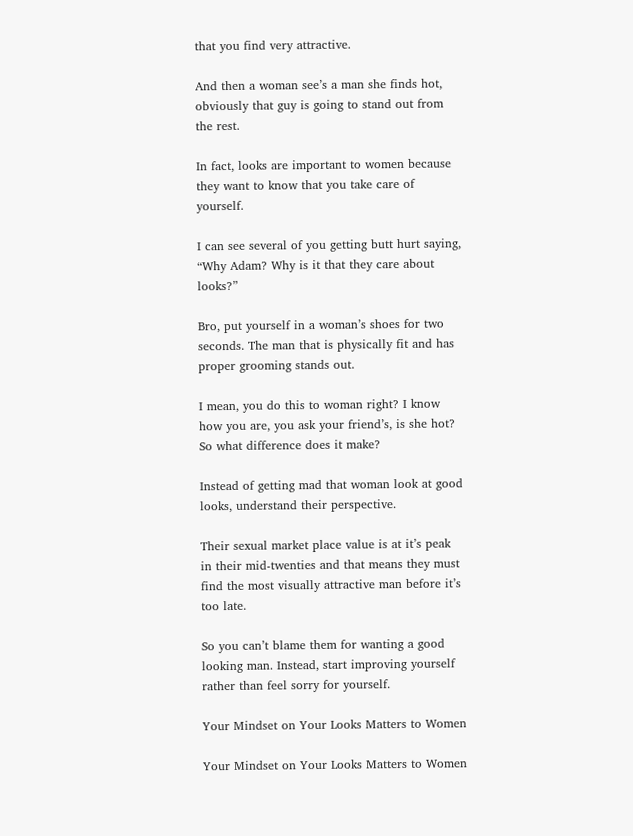that you find very attractive.

And then a woman see’s a man she finds hot, obviously that guy is going to stand out from the rest.

In fact, looks are important to women because they want to know that you take care of yourself.

I can see several of you getting butt hurt saying, “Why Adam? Why is it that they care about looks?”

Bro, put yourself in a woman’s shoes for two seconds. The man that is physically fit and has proper grooming stands out.

I mean, you do this to woman right? I know how you are, you ask your friend’s, is she hot? So what difference does it make?

Instead of getting mad that woman look at good looks, understand their perspective.

Their sexual market place value is at it’s peak in their mid-twenties and that means they must find the most visually attractive man before it’s too late.

So you can’t blame them for wanting a good looking man. Instead, start improving yourself rather than feel sorry for yourself.

Your Mindset on Your Looks Matters to Women

Your Mindset on Your Looks Matters to Women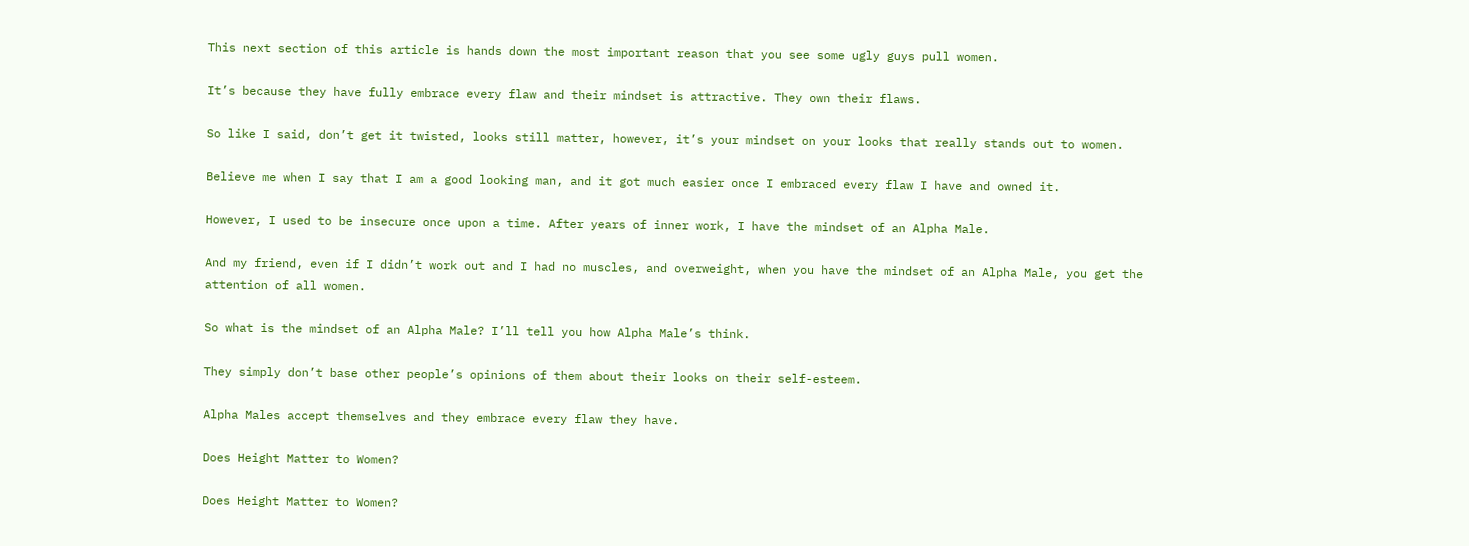This next section of this article is hands down the most important reason that you see some ugly guys pull women.

It’s because they have fully embrace every flaw and their mindset is attractive. They own their flaws.

So like I said, don’t get it twisted, looks still matter, however, it’s your mindset on your looks that really stands out to women.

Believe me when I say that I am a good looking man, and it got much easier once I embraced every flaw I have and owned it.

However, I used to be insecure once upon a time. After years of inner work, I have the mindset of an Alpha Male.

And my friend, even if I didn’t work out and I had no muscles, and overweight, when you have the mindset of an Alpha Male, you get the attention of all women.

So what is the mindset of an Alpha Male? I’ll tell you how Alpha Male’s think.

They simply don’t base other people’s opinions of them about their looks on their self-esteem.

Alpha Males accept themselves and they embrace every flaw they have.

Does Height Matter to Women?

Does Height Matter to Women?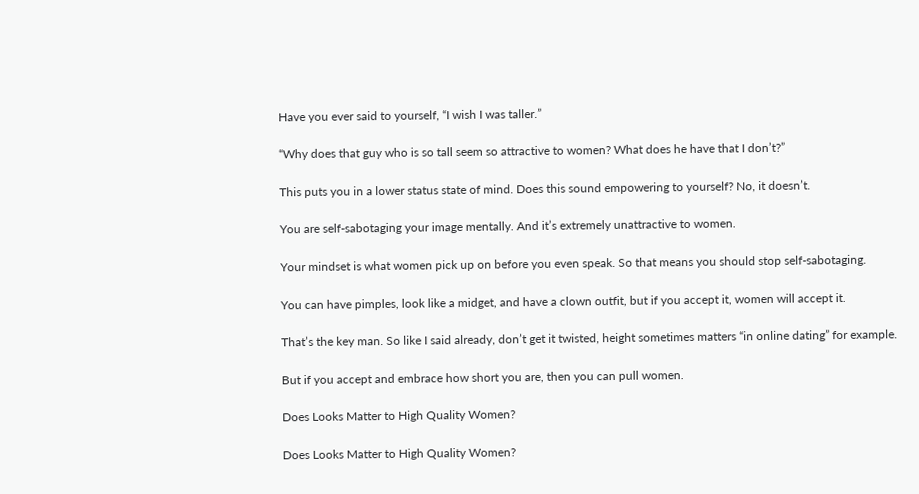Have you ever said to yourself, “I wish I was taller.”

“Why does that guy who is so tall seem so attractive to women? What does he have that I don’t?”

This puts you in a lower status state of mind. Does this sound empowering to yourself? No, it doesn’t.

You are self-sabotaging your image mentally. And it’s extremely unattractive to women.

Your mindset is what women pick up on before you even speak. So that means you should stop self-sabotaging.

You can have pimples, look like a midget, and have a clown outfit, but if you accept it, women will accept it.

That’s the key man. So like I said already, don’t get it twisted, height sometimes matters “in online dating” for example.

But if you accept and embrace how short you are, then you can pull women.

Does Looks Matter to High Quality Women?

Does Looks Matter to High Quality Women?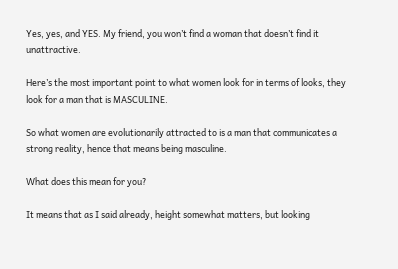Yes, yes, and YES. My friend, you won’t find a woman that doesn’t find it unattractive.

Here’s the most important point to what women look for in terms of looks, they look for a man that is MASCULINE.

So what women are evolutionarily attracted to is a man that communicates a strong reality, hence that means being masculine.

What does this mean for you?

It means that as I said already, height somewhat matters, but looking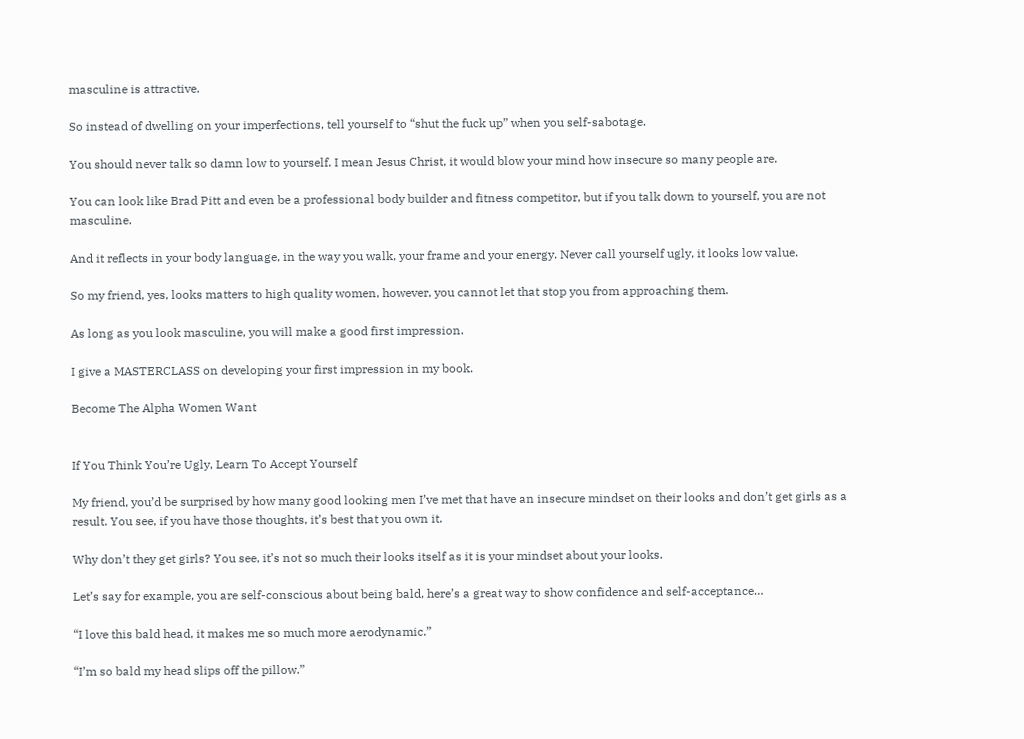masculine is attractive.

So instead of dwelling on your imperfections, tell yourself to “shut the fuck up” when you self-sabotage.

You should never talk so damn low to yourself. I mean Jesus Christ, it would blow your mind how insecure so many people are.

You can look like Brad Pitt and even be a professional body builder and fitness competitor, but if you talk down to yourself, you are not masculine.

And it reflects in your body language, in the way you walk, your frame and your energy. Never call yourself ugly, it looks low value.

So my friend, yes, looks matters to high quality women, however, you cannot let that stop you from approaching them.

As long as you look masculine, you will make a good first impression.

I give a MASTERCLASS on developing your first impression in my book.

Become The Alpha Women Want


If You Think You’re Ugly, Learn To Accept Yourself

My friend, you’d be surprised by how many good looking men I’ve met that have an insecure mindset on their looks and don’t get girls as a result. You see, if you have those thoughts, it’s best that you own it.

Why don’t they get girls? You see, it’s not so much their looks itself as it is your mindset about your looks.

Let’s say for example, you are self-conscious about being bald, here’s a great way to show confidence and self-acceptance…

“I love this bald head, it makes me so much more aerodynamic.”

“I’m so bald my head slips off the pillow.”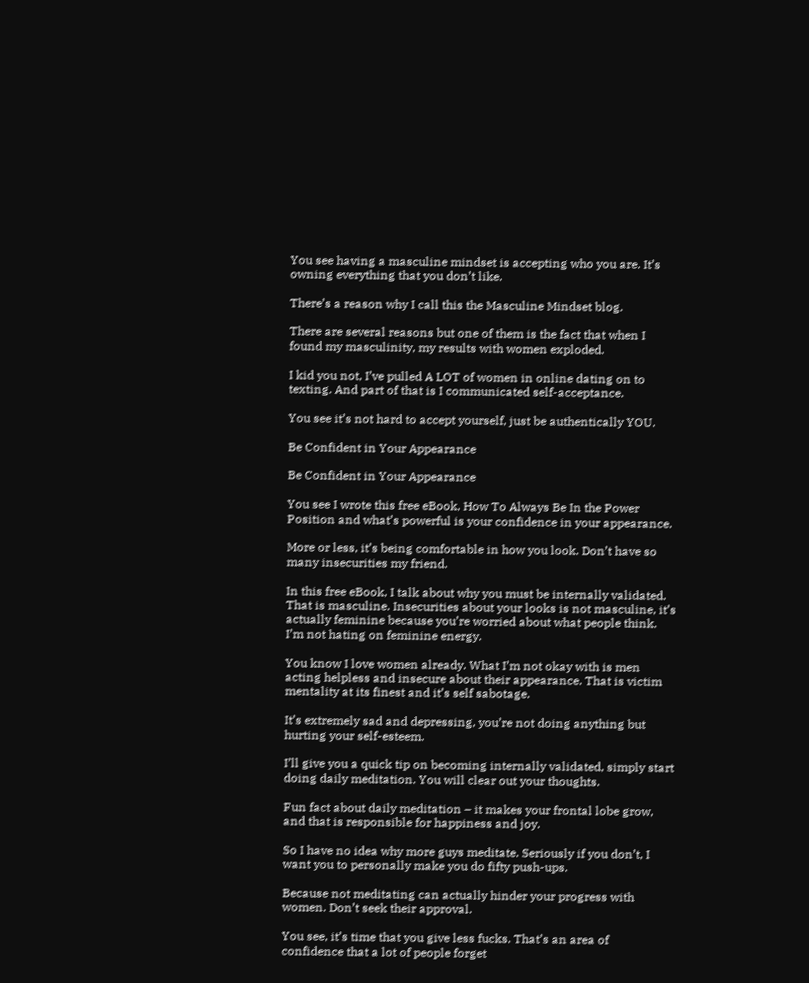You see having a masculine mindset is accepting who you are. It’s owning everything that you don’t like.

There’s a reason why I call this the Masculine Mindset blog.

There are several reasons but one of them is the fact that when I found my masculinity, my results with women exploded.

I kid you not, I’ve pulled A LOT of women in online dating on to texting. And part of that is I communicated self-acceptance.

You see it’s not hard to accept yourself, just be authentically YOU.

Be Confident in Your Appearance

Be Confident in Your Appearance

You see I wrote this free eBook, How To Always Be In the Power Position and what’s powerful is your confidence in your appearance.

More or less, it’s being comfortable in how you look. Don’t have so many insecurities my friend.

In this free eBook, I talk about why you must be internally validated. That is masculine. Insecurities about your looks is not masculine, it’s actually feminine because you’re worried about what people think. I’m not hating on feminine energy.

You know I love women already. What I’m not okay with is men acting helpless and insecure about their appearance. That is victim mentality at its finest and it’s self sabotage.

It’s extremely sad and depressing, you’re not doing anything but hurting your self-esteem.

I’ll give you a quick tip on becoming internally validated, simply start doing daily meditation. You will clear out your thoughts.

Fun fact about daily meditation – it makes your frontal lobe grow, and that is responsible for happiness and joy.

So I have no idea why more guys meditate. Seriously if you don’t, I want you to personally make you do fifty push-ups.

Because not meditating can actually hinder your progress with women. Don’t seek their approval.

You see, it’s time that you give less fucks. That’s an area of confidence that a lot of people forget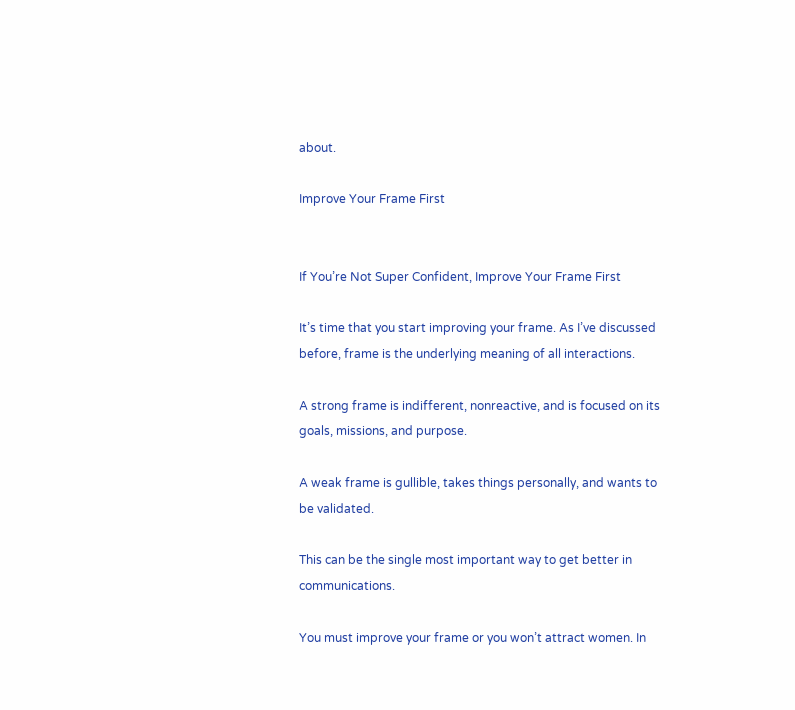about.

Improve Your Frame First


If You’re Not Super Confident, Improve Your Frame First

It’s time that you start improving your frame. As I’ve discussed before, frame is the underlying meaning of all interactions.

A strong frame is indifferent, nonreactive, and is focused on its goals, missions, and purpose.

A weak frame is gullible, takes things personally, and wants to be validated.

This can be the single most important way to get better in communications.

You must improve your frame or you won’t attract women. In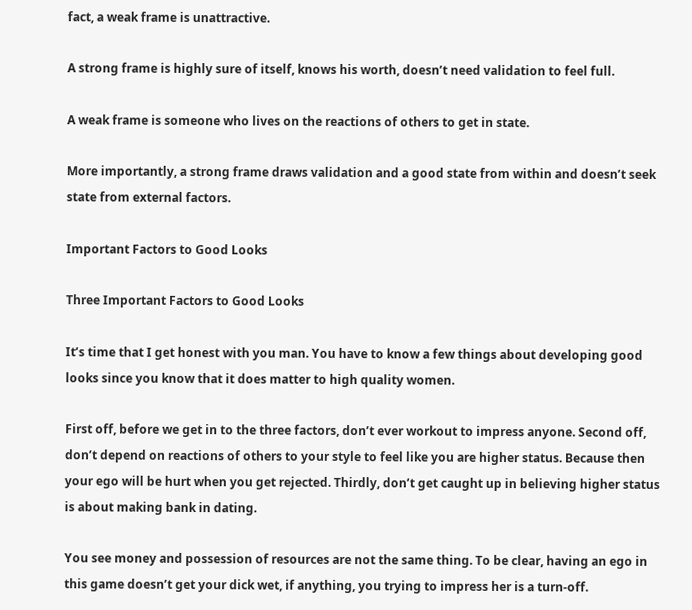fact, a weak frame is unattractive.

A strong frame is highly sure of itself, knows his worth, doesn’t need validation to feel full.

A weak frame is someone who lives on the reactions of others to get in state.

More importantly, a strong frame draws validation and a good state from within and doesn’t seek state from external factors.

Important Factors to Good Looks

Three Important Factors to Good Looks

It’s time that I get honest with you man. You have to know a few things about developing good looks since you know that it does matter to high quality women.

First off, before we get in to the three factors, don’t ever workout to impress anyone. Second off, don’t depend on reactions of others to your style to feel like you are higher status. Because then your ego will be hurt when you get rejected. Thirdly, don’t get caught up in believing higher status is about making bank in dating.

You see money and possession of resources are not the same thing. To be clear, having an ego in this game doesn’t get your dick wet, if anything, you trying to impress her is a turn-off.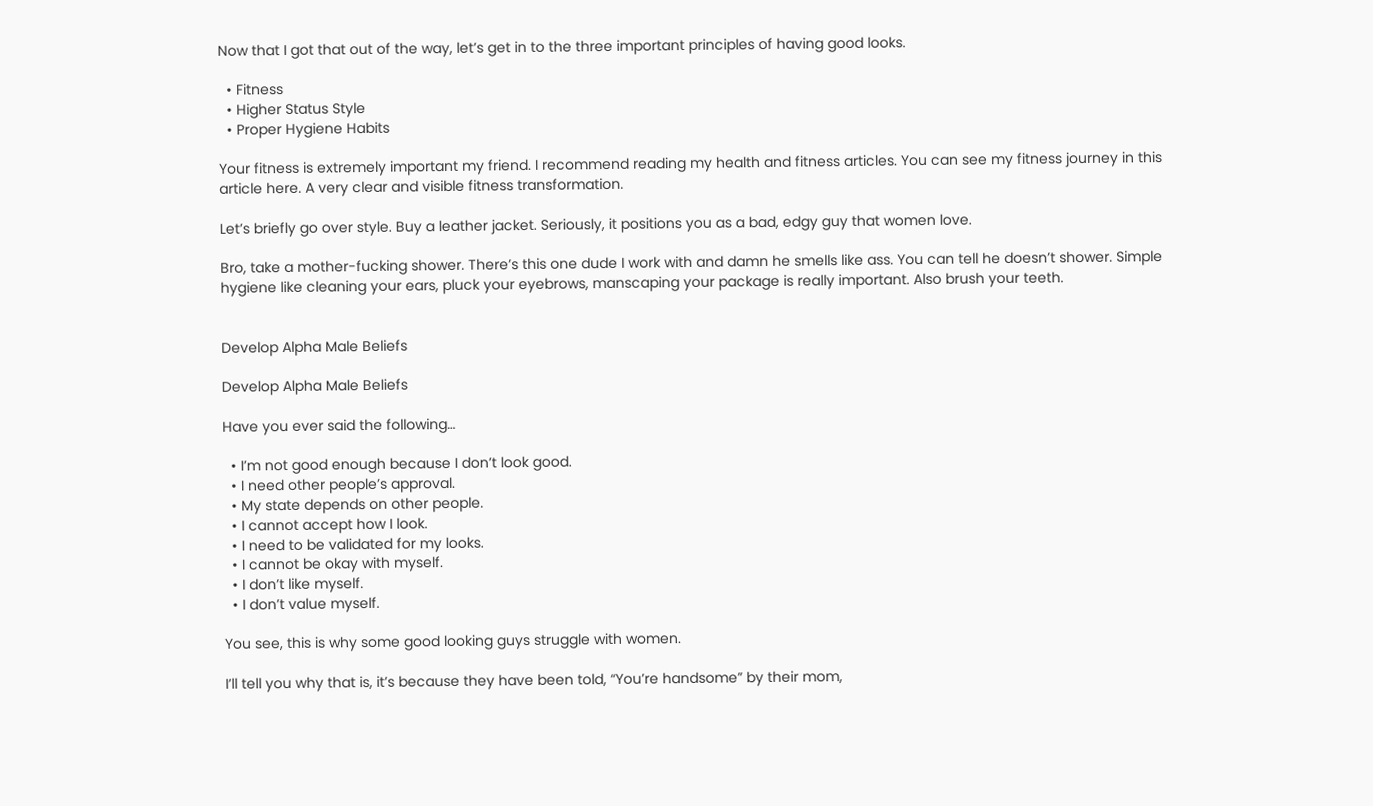Now that I got that out of the way, let’s get in to the three important principles of having good looks.

  • Fitness
  • Higher Status Style
  • Proper Hygiene Habits

Your fitness is extremely important my friend. I recommend reading my health and fitness articles. You can see my fitness journey in this article here. A very clear and visible fitness transformation.

Let’s briefly go over style. Buy a leather jacket. Seriously, it positions you as a bad, edgy guy that women love.

Bro, take a mother-fucking shower. There’s this one dude I work with and damn he smells like ass. You can tell he doesn’t shower. Simple hygiene like cleaning your ears, pluck your eyebrows, manscaping your package is really important. Also brush your teeth.


Develop Alpha Male Beliefs

Develop Alpha Male Beliefs

Have you ever said the following…

  • I’m not good enough because I don’t look good.
  • I need other people’s approval.
  • My state depends on other people.
  • I cannot accept how I look.
  • I need to be validated for my looks.
  • I cannot be okay with myself.
  • I don’t like myself.
  • I don’t value myself.

You see, this is why some good looking guys struggle with women.

I’ll tell you why that is, it’s because they have been told, “You’re handsome” by their mom,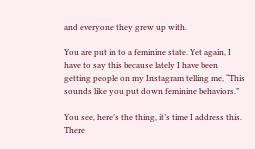and everyone they grew up with.

You are put in to a feminine state. Yet again, I have to say this because lately I have been getting people on my Instagram telling me, “This sounds like you put down feminine behaviors.”

You see, here’s the thing, it’s time I address this. There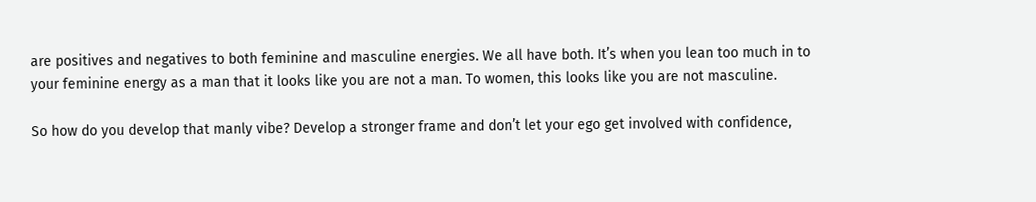are positives and negatives to both feminine and masculine energies. We all have both. It’s when you lean too much in to your feminine energy as a man that it looks like you are not a man. To women, this looks like you are not masculine.

So how do you develop that manly vibe? Develop a stronger frame and don’t let your ego get involved with confidence,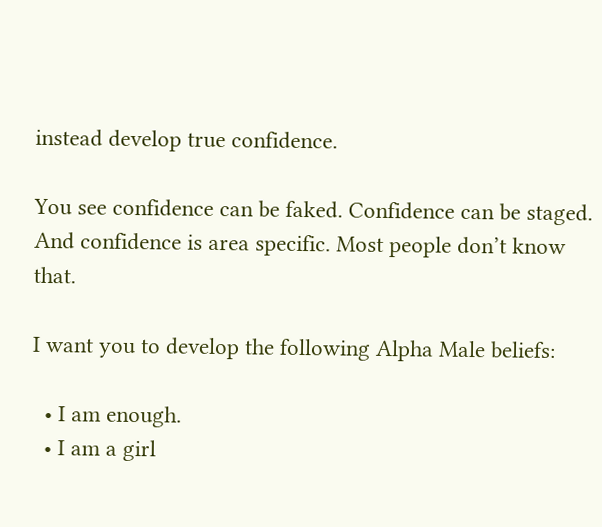instead develop true confidence.

You see confidence can be faked. Confidence can be staged. And confidence is area specific. Most people don’t know that.

I want you to develop the following Alpha Male beliefs:

  • I am enough.
  • I am a girl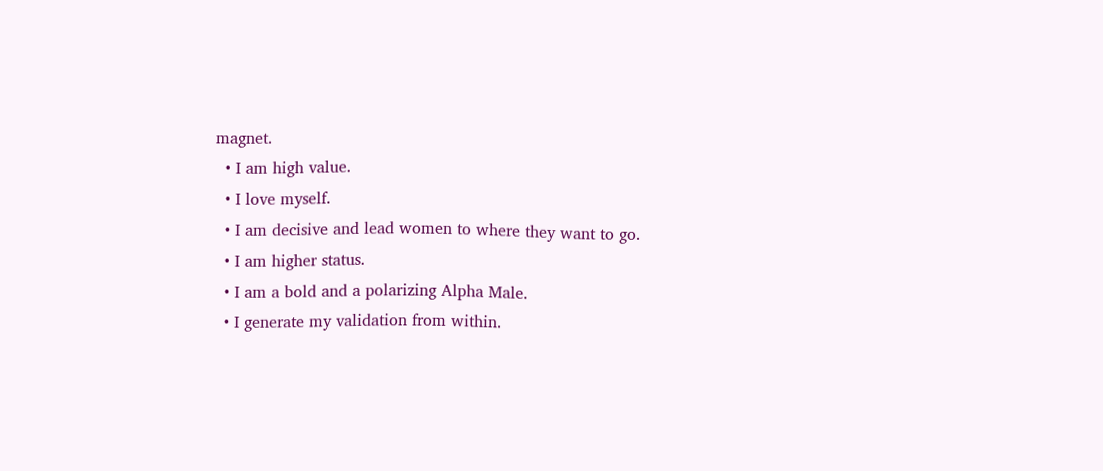magnet.
  • I am high value.
  • I love myself.
  • I am decisive and lead women to where they want to go.
  • I am higher status.
  • I am a bold and a polarizing Alpha Male.
  • I generate my validation from within.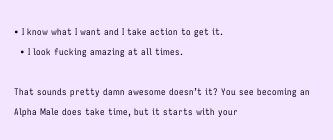• I know what I want and I take action to get it.
  • I look fucking amazing at all times.

That sounds pretty damn awesome doesn’t it? You see becoming an Alpha Male does take time, but it starts with your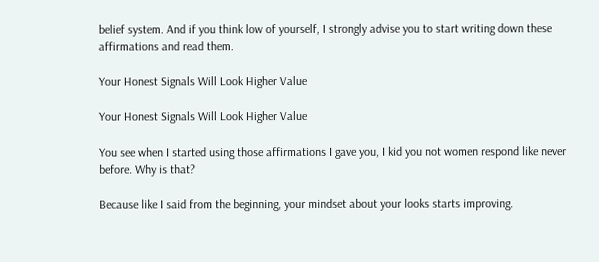belief system. And if you think low of yourself, I strongly advise you to start writing down these affirmations and read them.

Your Honest Signals Will Look Higher Value

Your Honest Signals Will Look Higher Value

You see when I started using those affirmations I gave you, I kid you not women respond like never before. Why is that?

Because like I said from the beginning, your mindset about your looks starts improving.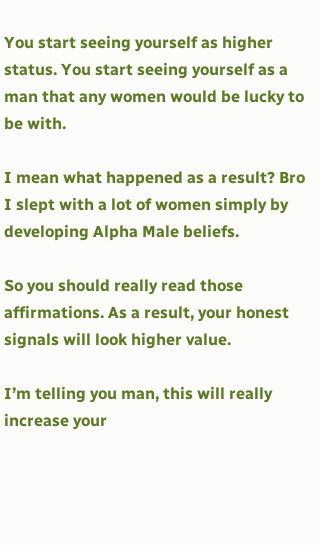You start seeing yourself as higher status. You start seeing yourself as a man that any women would be lucky to be with.

I mean what happened as a result? Bro I slept with a lot of women simply by developing Alpha Male beliefs.

So you should really read those affirmations. As a result, your honest signals will look higher value.

I’m telling you man, this will really increase your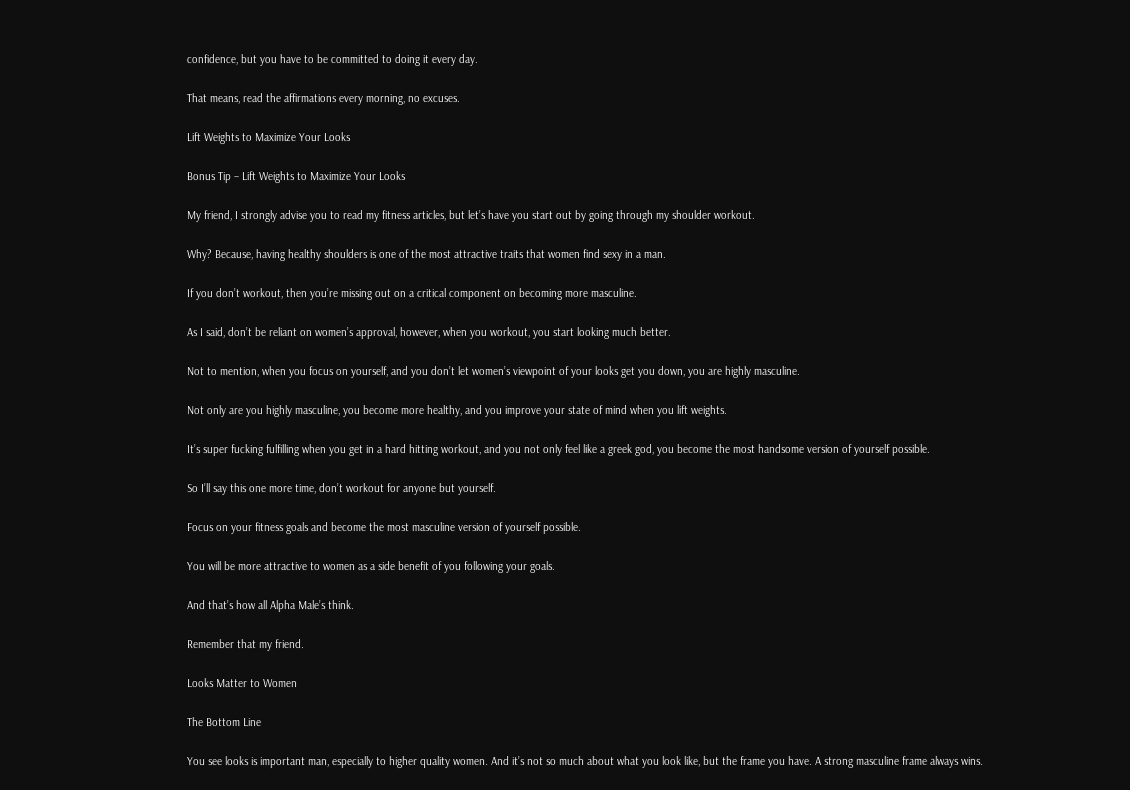confidence, but you have to be committed to doing it every day.

That means, read the affirmations every morning, no excuses.

Lift Weights to Maximize Your Looks

Bonus Tip – Lift Weights to Maximize Your Looks

My friend, I strongly advise you to read my fitness articles, but let’s have you start out by going through my shoulder workout.

Why? Because, having healthy shoulders is one of the most attractive traits that women find sexy in a man.

If you don’t workout, then you’re missing out on a critical component on becoming more masculine.

As I said, don’t be reliant on women’s approval, however, when you workout, you start looking much better.

Not to mention, when you focus on yourself, and you don’t let women’s viewpoint of your looks get you down, you are highly masculine.

Not only are you highly masculine, you become more healthy, and you improve your state of mind when you lift weights.

It’s super fucking fulfilling when you get in a hard hitting workout, and you not only feel like a greek god, you become the most handsome version of yourself possible.

So I’ll say this one more time, don’t workout for anyone but yourself.

Focus on your fitness goals and become the most masculine version of yourself possible.

You will be more attractive to women as a side benefit of you following your goals.

And that’s how all Alpha Male’s think.

Remember that my friend.

Looks Matter to Women

The Bottom Line

You see looks is important man, especially to higher quality women. And it’s not so much about what you look like, but the frame you have. A strong masculine frame always wins.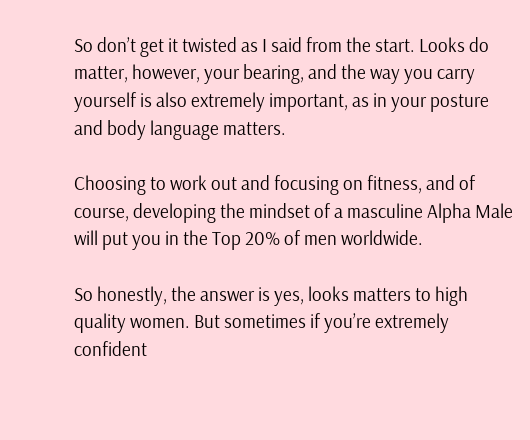So don’t get it twisted as I said from the start. Looks do matter, however, your bearing, and the way you carry yourself is also extremely important, as in your posture and body language matters.

Choosing to work out and focusing on fitness, and of course, developing the mindset of a masculine Alpha Male will put you in the Top 20% of men worldwide.

So honestly, the answer is yes, looks matters to high quality women. But sometimes if you’re extremely confident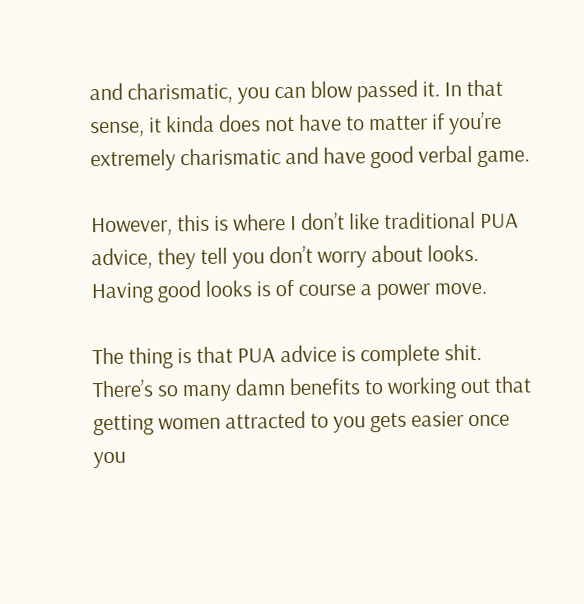and charismatic, you can blow passed it. In that sense, it kinda does not have to matter if you’re extremely charismatic and have good verbal game.

However, this is where I don’t like traditional PUA advice, they tell you don’t worry about looks. Having good looks is of course a power move.

The thing is that PUA advice is complete shit. There’s so many damn benefits to working out that getting women attracted to you gets easier once you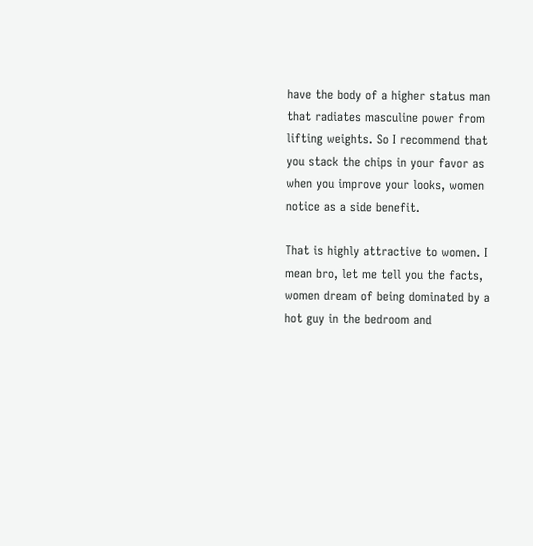have the body of a higher status man that radiates masculine power from lifting weights. So I recommend that you stack the chips in your favor as when you improve your looks, women notice as a side benefit.

That is highly attractive to women. I mean bro, let me tell you the facts, women dream of being dominated by a hot guy in the bedroom and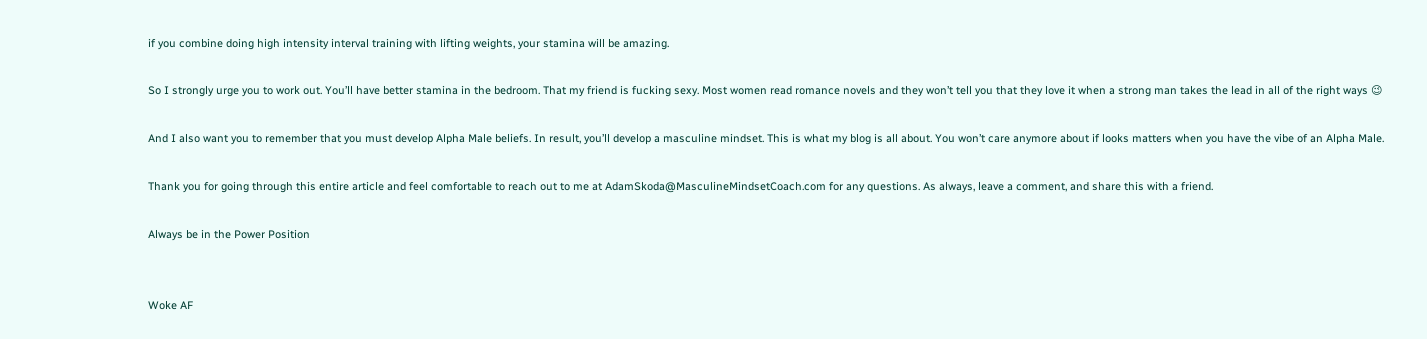if you combine doing high intensity interval training with lifting weights, your stamina will be amazing.

So I strongly urge you to work out. You’ll have better stamina in the bedroom. That my friend is fucking sexy. Most women read romance novels and they won’t tell you that they love it when a strong man takes the lead in all of the right ways 😉

And I also want you to remember that you must develop Alpha Male beliefs. In result, you’ll develop a masculine mindset. This is what my blog is all about. You won’t care anymore about if looks matters when you have the vibe of an Alpha Male.

Thank you for going through this entire article and feel comfortable to reach out to me at AdamSkoda@MasculineMindsetCoach.com for any questions. As always, leave a comment, and share this with a friend.

Always be in the Power Position


Woke AF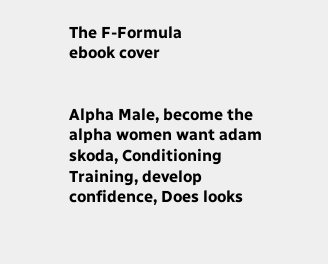The F-Formula
ebook cover


Alpha Male, become the alpha women want adam skoda, Conditioning Training, develop confidence, Does looks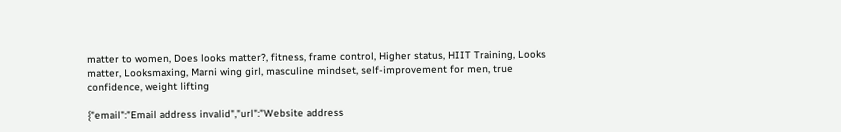matter to women, Does looks matter?, fitness, frame control, Higher status, HIIT Training, Looks matter, Looksmaxing, Marni wing girl, masculine mindset, self-improvement for men, true confidence, weight lifting

{"email":"Email address invalid","url":"Website address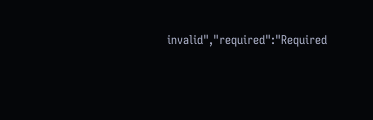invalid","required":"Required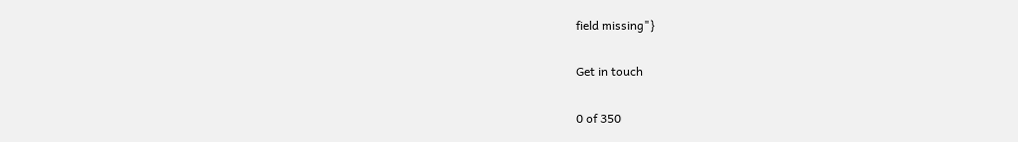field missing"}

Get in touch

0 of 350